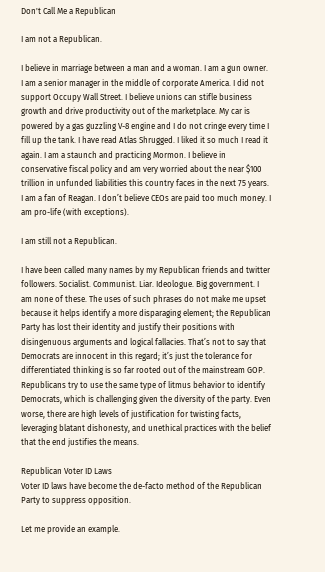Don't Call Me a Republican

I am not a Republican.

I believe in marriage between a man and a woman. I am a gun owner. I am a senior manager in the middle of corporate America. I did not support Occupy Wall Street. I believe unions can stifle business growth and drive productivity out of the marketplace. My car is powered by a gas guzzling V-8 engine and I do not cringe every time I fill up the tank. I have read Atlas Shrugged. I liked it so much I read it again. I am a staunch and practicing Mormon. I believe in conservative fiscal policy and am very worried about the near $100 trillion in unfunded liabilities this country faces in the next 75 years. I am a fan of Reagan. I don’t believe CEOs are paid too much money. I am pro-life (with exceptions).

I am still not a Republican.

I have been called many names by my Republican friends and twitter followers. Socialist. Communist. Liar. Ideologue. Big government. I am none of these. The uses of such phrases do not make me upset because it helps identify a more disparaging element; the Republican Party has lost their identity and justify their positions with disingenuous arguments and logical fallacies. That’s not to say that Democrats are innocent in this regard; it’s just the tolerance for differentiated thinking is so far rooted out of the mainstream GOP. Republicans try to use the same type of litmus behavior to identify Democrats, which is challenging given the diversity of the party. Even worse, there are high levels of justification for twisting facts, leveraging blatant dishonesty, and unethical practices with the belief that the end justifies the means.

Republican Voter ID Laws
Voter ID laws have become the de-facto method of the Republican Party to suppress opposition.

Let me provide an example.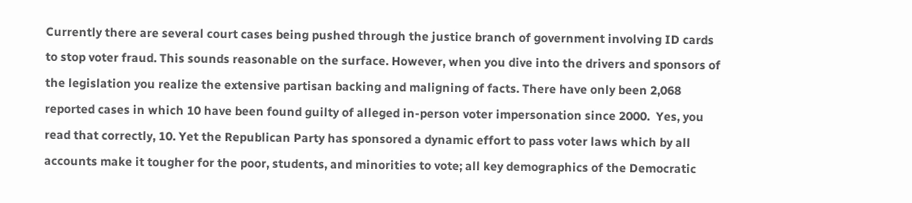Currently there are several court cases being pushed through the justice branch of government involving ID cards to stop voter fraud. This sounds reasonable on the surface. However, when you dive into the drivers and sponsors of the legislation you realize the extensive partisan backing and maligning of facts. There have only been 2,068 reported cases in which 10 have been found guilty of alleged in-person voter impersonation since 2000.  Yes, you read that correctly, 10. Yet the Republican Party has sponsored a dynamic effort to pass voter laws which by all accounts make it tougher for the poor, students, and minorities to vote; all key demographics of the Democratic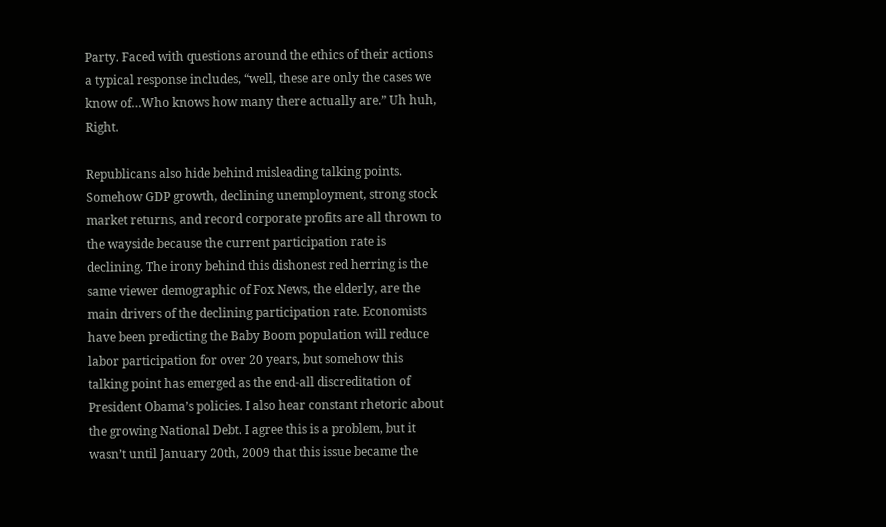Party. Faced with questions around the ethics of their actions a typical response includes, “well, these are only the cases we know of…Who knows how many there actually are.” Uh huh, Right.

Republicans also hide behind misleading talking points. Somehow GDP growth, declining unemployment, strong stock market returns, and record corporate profits are all thrown to the wayside because the current participation rate is declining. The irony behind this dishonest red herring is the same viewer demographic of Fox News, the elderly, are the main drivers of the declining participation rate. Economists have been predicting the Baby Boom population will reduce labor participation for over 20 years, but somehow this talking point has emerged as the end-all discreditation of President Obama’s policies. I also hear constant rhetoric about the growing National Debt. I agree this is a problem, but it wasn’t until January 20th, 2009 that this issue became the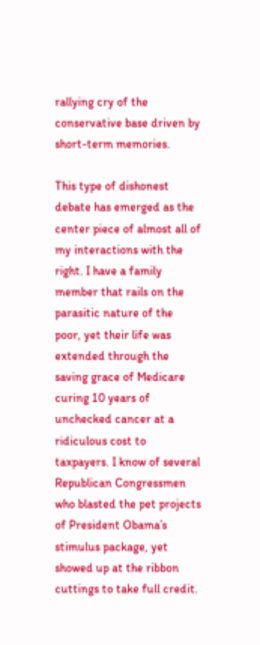rallying cry of the conservative base driven by short-term memories.

This type of dishonest debate has emerged as the center piece of almost all of my interactions with the right. I have a family member that rails on the parasitic nature of the poor, yet their life was extended through the saving grace of Medicare curing 10 years of unchecked cancer at a ridiculous cost to taxpayers. I know of several Republican Congressmen who blasted the pet projects of President Obama’s stimulus package, yet showed up at the ribbon cuttings to take full credit.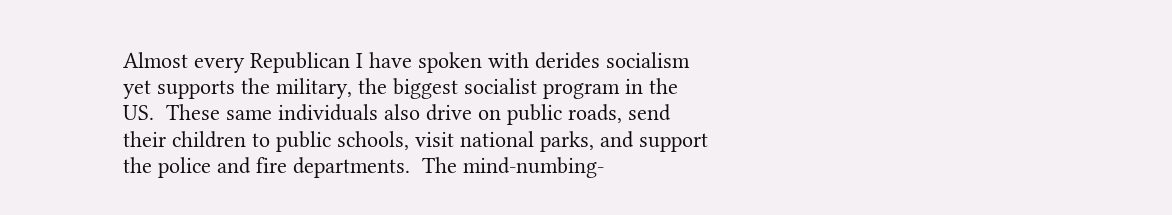Almost every Republican I have spoken with derides socialism yet supports the military, the biggest socialist program in the US.  These same individuals also drive on public roads, send their children to public schools, visit national parks, and support the police and fire departments.  The mind-numbing-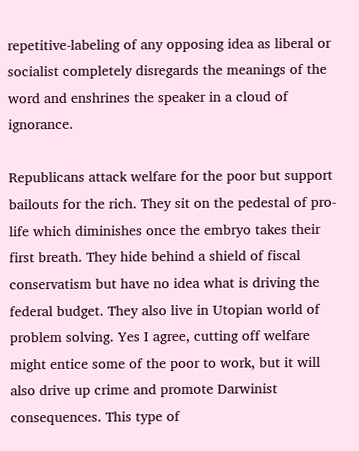repetitive-labeling of any opposing idea as liberal or socialist completely disregards the meanings of the word and enshrines the speaker in a cloud of ignorance.

Republicans attack welfare for the poor but support bailouts for the rich. They sit on the pedestal of pro-life which diminishes once the embryo takes their first breath. They hide behind a shield of fiscal conservatism but have no idea what is driving the federal budget. They also live in Utopian world of problem solving. Yes I agree, cutting off welfare might entice some of the poor to work, but it will also drive up crime and promote Darwinist consequences. This type of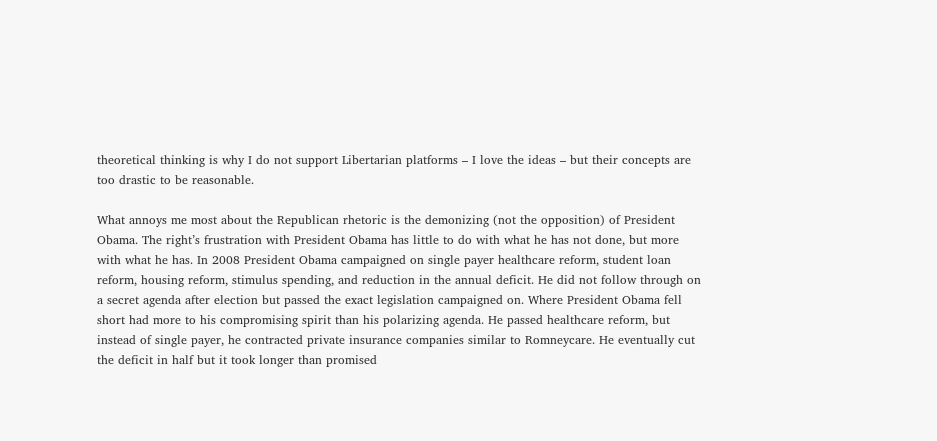theoretical thinking is why I do not support Libertarian platforms – I love the ideas – but their concepts are too drastic to be reasonable.

What annoys me most about the Republican rhetoric is the demonizing (not the opposition) of President Obama. The right’s frustration with President Obama has little to do with what he has not done, but more with what he has. In 2008 President Obama campaigned on single payer healthcare reform, student loan reform, housing reform, stimulus spending, and reduction in the annual deficit. He did not follow through on a secret agenda after election but passed the exact legislation campaigned on. Where President Obama fell short had more to his compromising spirit than his polarizing agenda. He passed healthcare reform, but instead of single payer, he contracted private insurance companies similar to Romneycare. He eventually cut the deficit in half but it took longer than promised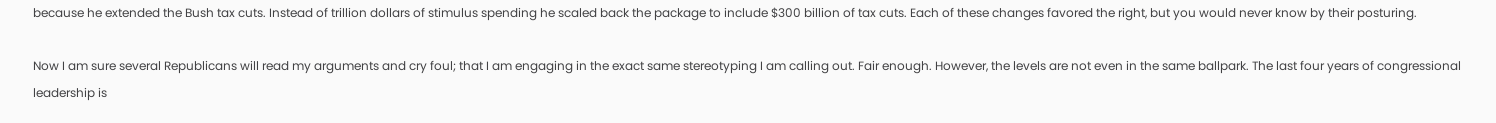because he extended the Bush tax cuts. Instead of trillion dollars of stimulus spending he scaled back the package to include $300 billion of tax cuts. Each of these changes favored the right, but you would never know by their posturing.

Now I am sure several Republicans will read my arguments and cry foul; that I am engaging in the exact same stereotyping I am calling out. Fair enough. However, the levels are not even in the same ballpark. The last four years of congressional leadership is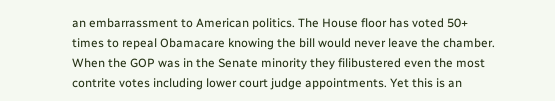an embarrassment to American politics. The House floor has voted 50+ times to repeal Obamacare knowing the bill would never leave the chamber. When the GOP was in the Senate minority they filibustered even the most contrite votes including lower court judge appointments. Yet this is an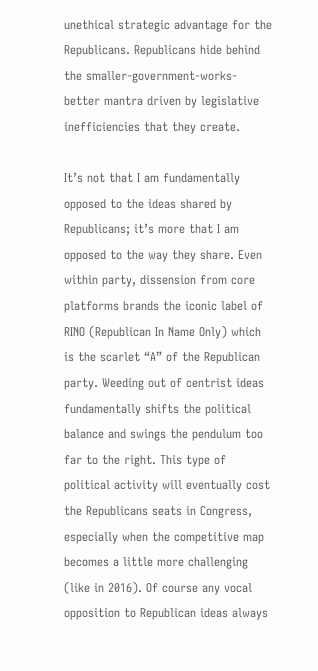unethical strategic advantage for the Republicans. Republicans hide behind the smaller-government-works-better mantra driven by legislative inefficiencies that they create.

It’s not that I am fundamentally opposed to the ideas shared by Republicans; it’s more that I am opposed to the way they share. Even within party, dissension from core platforms brands the iconic label of RINO (Republican In Name Only) which is the scarlet “A” of the Republican party. Weeding out of centrist ideas fundamentally shifts the political balance and swings the pendulum too far to the right. This type of political activity will eventually cost the Republicans seats in Congress, especially when the competitive map becomes a little more challenging (like in 2016). Of course any vocal opposition to Republican ideas always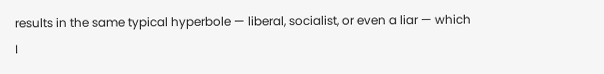results in the same typical hyperbole — liberal, socialist, or even a liar — which I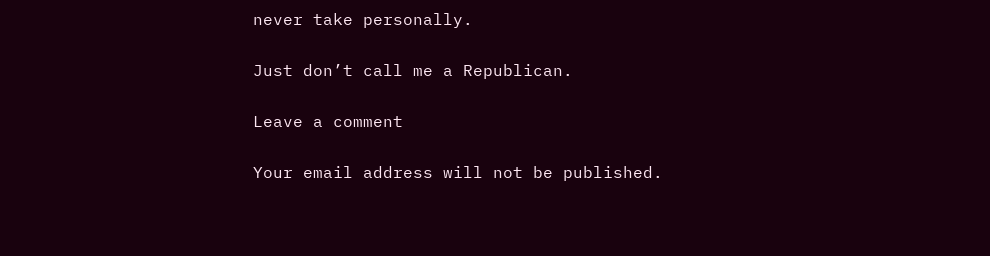never take personally.

Just don’t call me a Republican.

Leave a comment

Your email address will not be published.